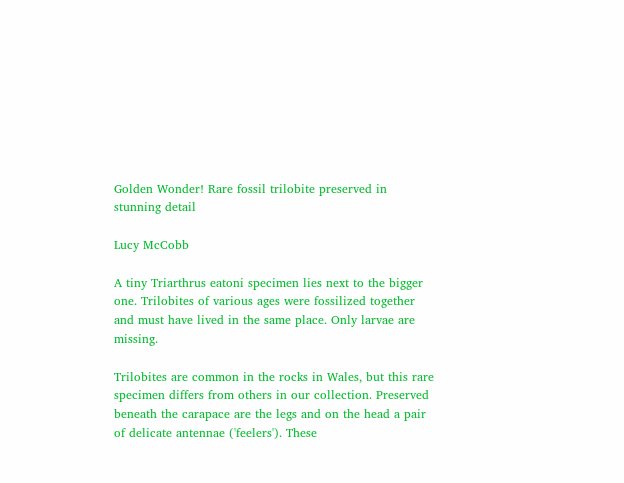Golden Wonder! Rare fossil trilobite preserved in stunning detail

Lucy McCobb

A tiny Triarthrus eatoni specimen lies next to the bigger one. Trilobites of various ages were fossilized together and must have lived in the same place. Only larvae are missing.

Trilobites are common in the rocks in Wales, but this rare specimen differs from others in our collection. Preserved beneath the carapace are the legs and on the head a pair of delicate antennae ('feelers'). These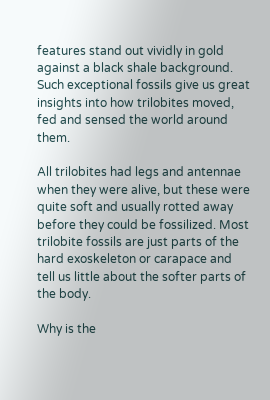features stand out vividly in gold against a black shale background. Such exceptional fossils give us great insights into how trilobites moved, fed and sensed the world around them.

All trilobites had legs and antennae when they were alive, but these were quite soft and usually rotted away before they could be fossilized. Most trilobite fossils are just parts of the hard exoskeleton or carapace and tell us little about the softer parts of the body.

Why is the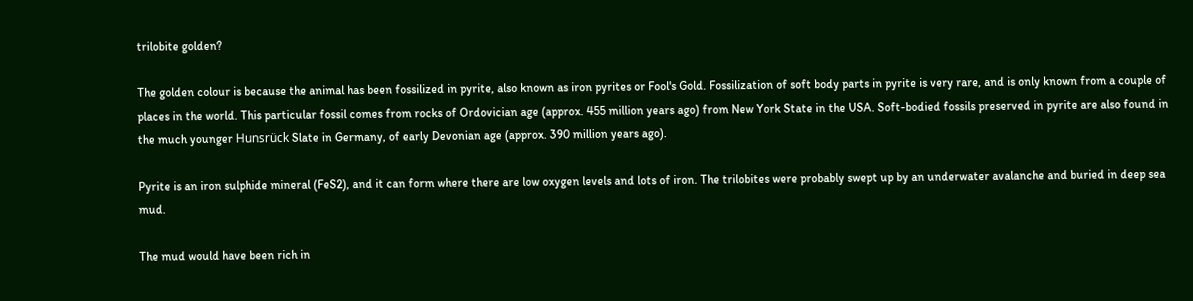trilobite golden?

The golden colour is because the animal has been fossilized in pyrite, also known as iron pyrites or Fool's Gold. Fossilization of soft body parts in pyrite is very rare, and is only known from a couple of places in the world. This particular fossil comes from rocks of Ordovician age (approx. 455 million years ago) from New York State in the USA. Soft-bodied fossils preserved in pyrite are also found in the much younger Hunsrück Slate in Germany, of early Devonian age (approx. 390 million years ago).

Pyrite is an iron sulphide mineral (FeS2), and it can form where there are low oxygen levels and lots of iron. The trilobites were probably swept up by an underwater avalanche and buried in deep sea mud.

The mud would have been rich in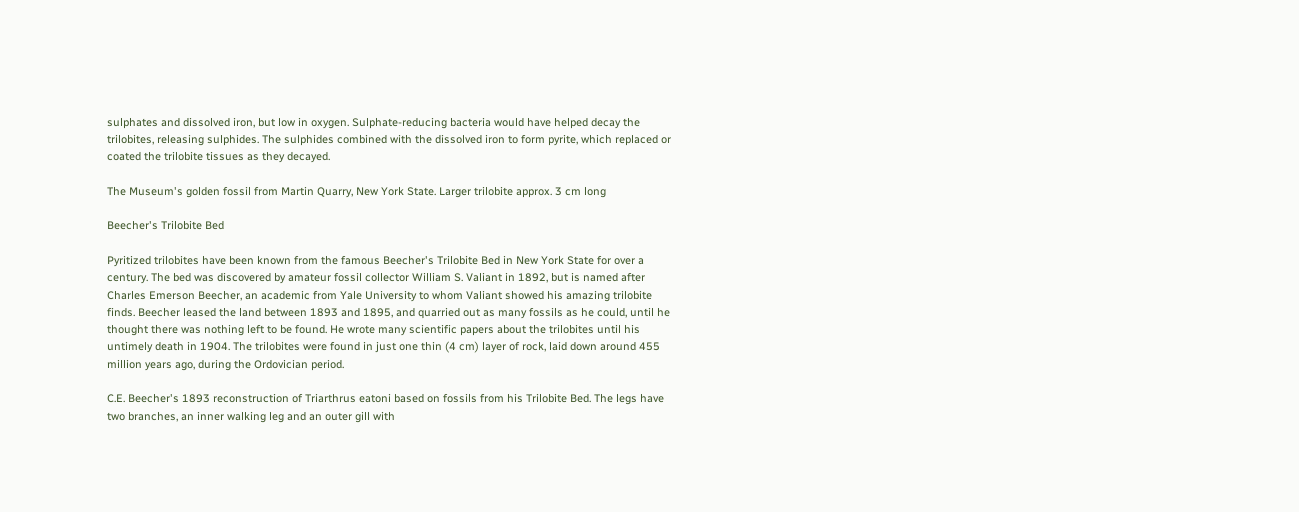sulphates and dissolved iron, but low in oxygen. Sulphate-reducing bacteria would have helped decay the trilobites, releasing sulphides. The sulphides combined with the dissolved iron to form pyrite, which replaced or coated the trilobite tissues as they decayed.

The Museum's golden fossil from Martin Quarry, New York State. Larger trilobite approx. 3 cm long

Beecher's Trilobite Bed

Pyritized trilobites have been known from the famous Beecher's Trilobite Bed in New York State for over a century. The bed was discovered by amateur fossil collector William S. Valiant in 1892, but is named after Charles Emerson Beecher, an academic from Yale University to whom Valiant showed his amazing trilobite finds. Beecher leased the land between 1893 and 1895, and quarried out as many fossils as he could, until he thought there was nothing left to be found. He wrote many scientific papers about the trilobites until his untimely death in 1904. The trilobites were found in just one thin (4 cm) layer of rock, laid down around 455 million years ago, during the Ordovician period.

C.E. Beecher's 1893 reconstruction of Triarthrus eatoni based on fossils from his Trilobite Bed. The legs have two branches, an inner walking leg and an outer gill with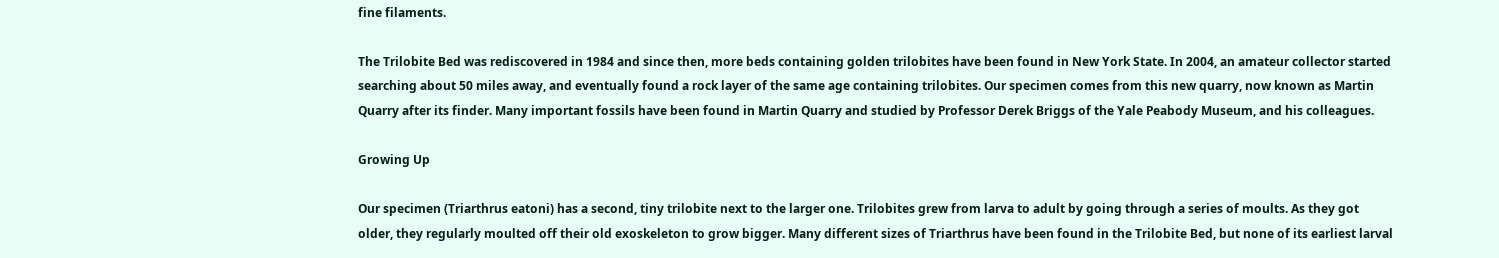fine filaments.

The Trilobite Bed was rediscovered in 1984 and since then, more beds containing golden trilobites have been found in New York State. In 2004, an amateur collector started searching about 50 miles away, and eventually found a rock layer of the same age containing trilobites. Our specimen comes from this new quarry, now known as Martin Quarry after its finder. Many important fossils have been found in Martin Quarry and studied by Professor Derek Briggs of the Yale Peabody Museum, and his colleagues.

Growing Up

Our specimen (Triarthrus eatoni) has a second, tiny trilobite next to the larger one. Trilobites grew from larva to adult by going through a series of moults. As they got older, they regularly moulted off their old exoskeleton to grow bigger. Many different sizes of Triarthrus have been found in the Trilobite Bed, but none of its earliest larval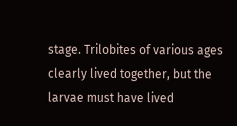stage. Trilobites of various ages clearly lived together, but the larvae must have lived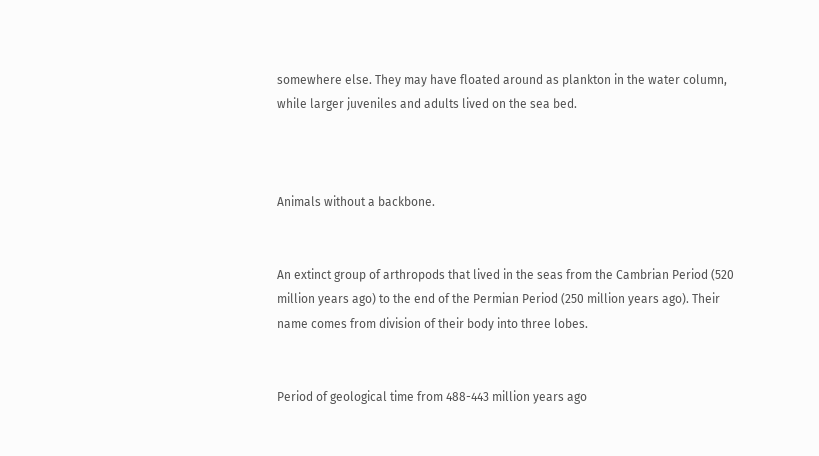somewhere else. They may have floated around as plankton in the water column, while larger juveniles and adults lived on the sea bed.



Animals without a backbone.


An extinct group of arthropods that lived in the seas from the Cambrian Period (520 million years ago) to the end of the Permian Period (250 million years ago). Their name comes from division of their body into three lobes.


Period of geological time from 488-443 million years ago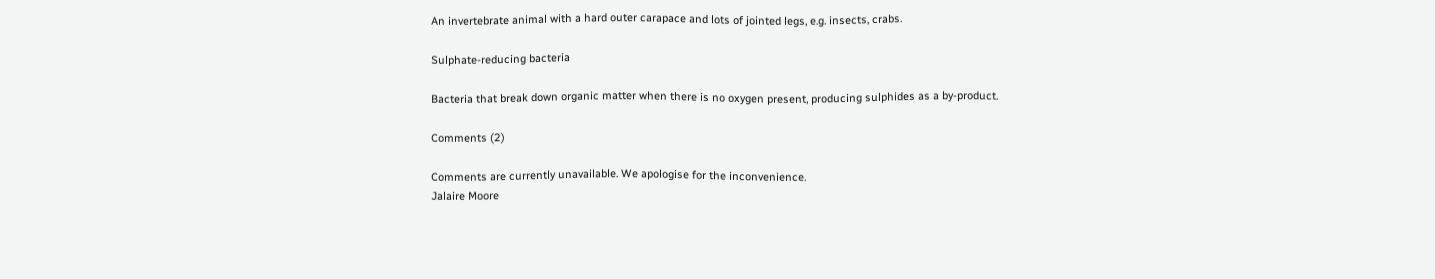An invertebrate animal with a hard outer carapace and lots of jointed legs, e.g. insects, crabs.

Sulphate-reducing bacteria

Bacteria that break down organic matter when there is no oxygen present, producing sulphides as a by-product.

Comments (2)

Comments are currently unavailable. We apologise for the inconvenience.
Jalaire Moore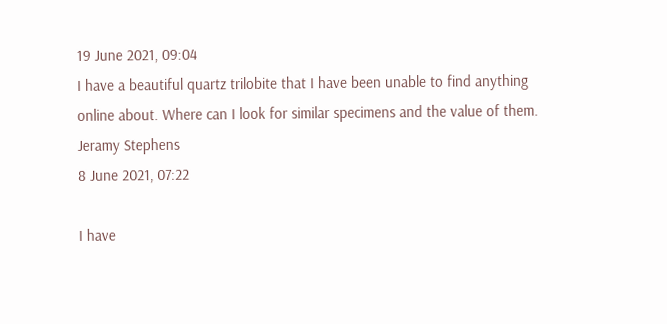19 June 2021, 09:04
I have a beautiful quartz trilobite that I have been unable to find anything online about. Where can I look for similar specimens and the value of them.
Jeramy Stephens
8 June 2021, 07:22

I have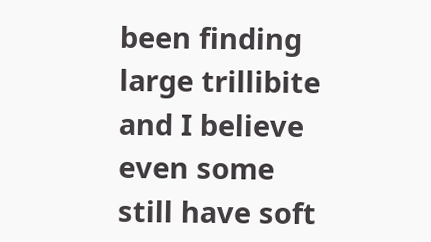been finding large trillibite and I believe even some still have soft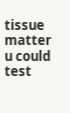tissue matter u could test